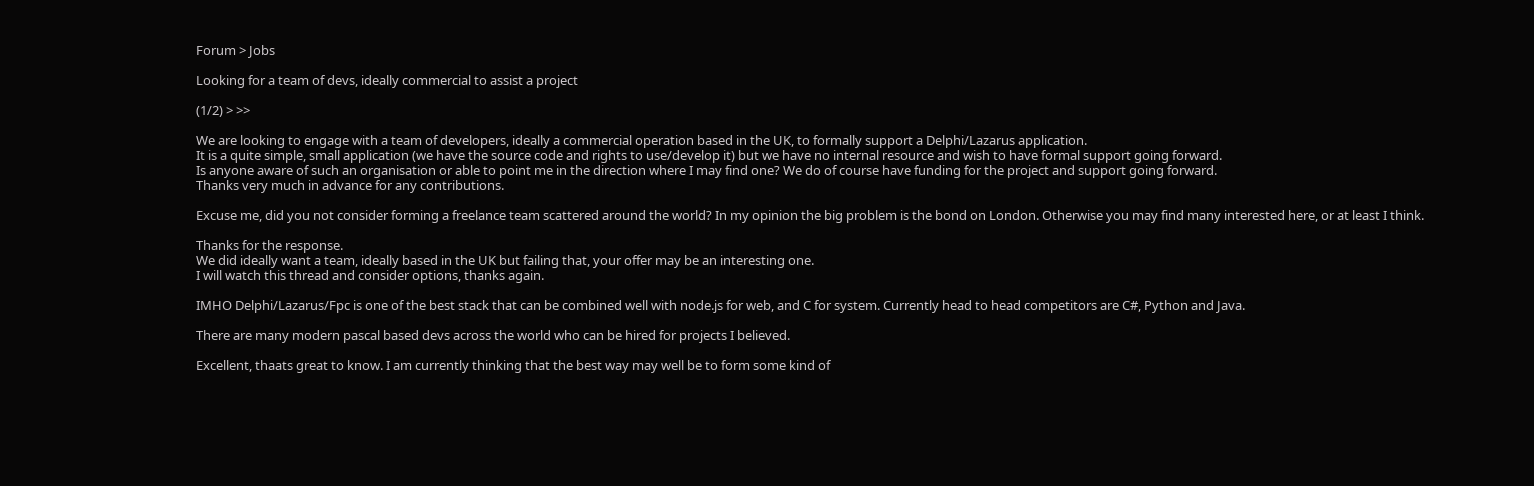Forum > Jobs

Looking for a team of devs, ideally commercial to assist a project

(1/2) > >>

We are looking to engage with a team of developers, ideally a commercial operation based in the UK, to formally support a Delphi/Lazarus application.
It is a quite simple, small application (we have the source code and rights to use/develop it) but we have no internal resource and wish to have formal support going forward.
Is anyone aware of such an organisation or able to point me in the direction where I may find one? We do of course have funding for the project and support going forward.
Thanks very much in advance for any contributions.

Excuse me, did you not consider forming a freelance team scattered around the world? In my opinion the big problem is the bond on London. Otherwise you may find many interested here, or at least I think.

Thanks for the response.
We did ideally want a team, ideally based in the UK but failing that, your offer may be an interesting one.
I will watch this thread and consider options, thanks again.

IMHO Delphi/Lazarus/Fpc is one of the best stack that can be combined well with node.js for web, and C for system. Currently head to head competitors are C#, Python and Java.

There are many modern pascal based devs across the world who can be hired for projects I believed.

Excellent, thaats great to know. I am currently thinking that the best way may well be to form some kind of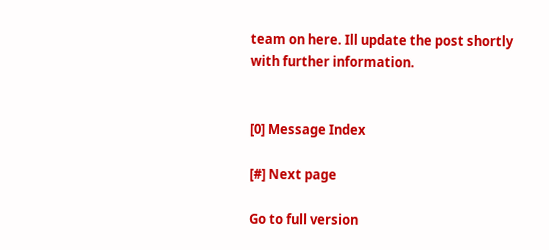team on here. Ill update the post shortly with further information.


[0] Message Index

[#] Next page

Go to full version